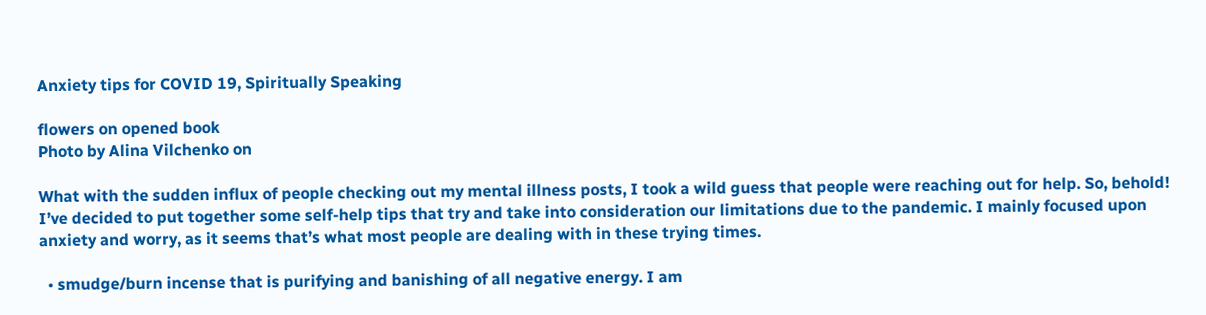Anxiety tips for COVID 19, Spiritually Speaking

flowers on opened book
Photo by Alina Vilchenko on

What with the sudden influx of people checking out my mental illness posts, I took a wild guess that people were reaching out for help. So, behold! I’ve decided to put together some self-help tips that try and take into consideration our limitations due to the pandemic. I mainly focused upon anxiety and worry, as it seems that’s what most people are dealing with in these trying times.

  • smudge/burn incense that is purifying and banishing of all negative energy. I am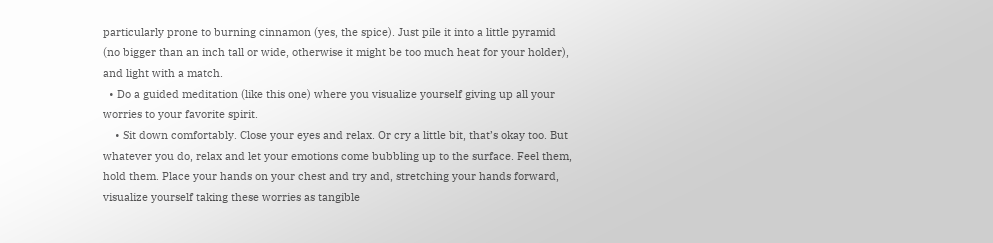particularly prone to burning cinnamon (yes, the spice). Just pile it into a little pyramid (no bigger than an inch tall or wide, otherwise it might be too much heat for your holder), and light with a match.
  • Do a guided meditation (like this one) where you visualize yourself giving up all your worries to your favorite spirit.
    • Sit down comfortably. Close your eyes and relax. Or cry a little bit, that’s okay too. But whatever you do, relax and let your emotions come bubbling up to the surface. Feel them, hold them. Place your hands on your chest and try and, stretching your hands forward, visualize yourself taking these worries as tangible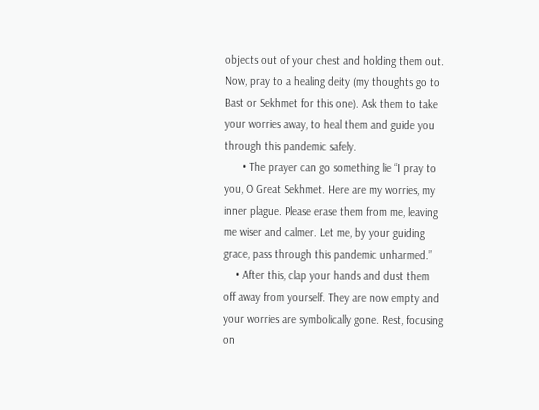objects out of your chest and holding them out. Now, pray to a healing deity (my thoughts go to Bast or Sekhmet for this one). Ask them to take your worries away, to heal them and guide you through this pandemic safely.
      • The prayer can go something lie “I pray to you, O Great Sekhmet. Here are my worries, my inner plague. Please erase them from me, leaving me wiser and calmer. Let me, by your guiding grace, pass through this pandemic unharmed.”
    • After this, clap your hands and dust them off away from yourself. They are now empty and your worries are symbolically gone. Rest, focusing on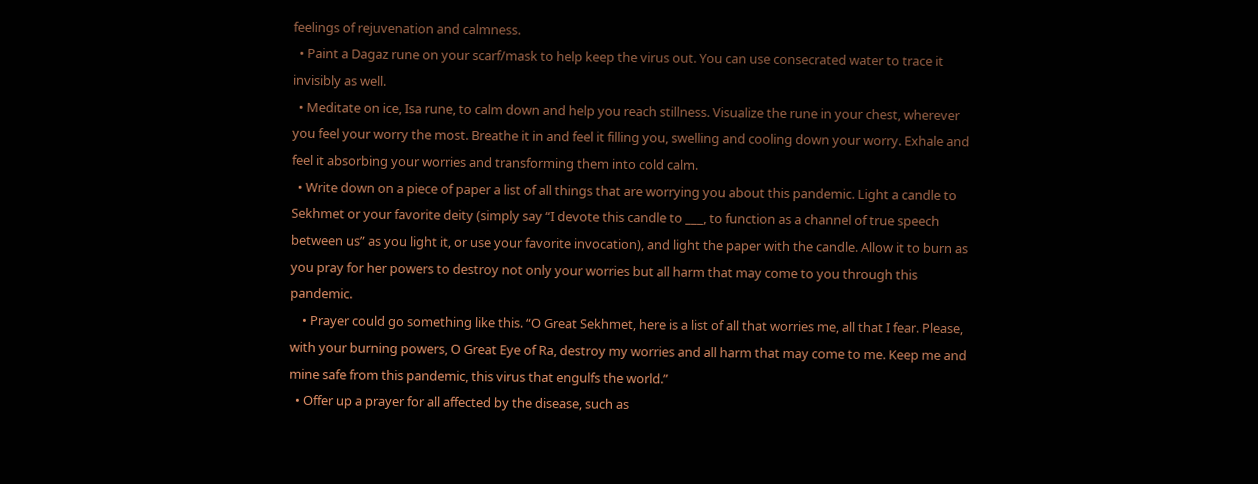feelings of rejuvenation and calmness.
  • Paint a Dagaz rune on your scarf/mask to help keep the virus out. You can use consecrated water to trace it invisibly as well.
  • Meditate on ice, Isa rune, to calm down and help you reach stillness. Visualize the rune in your chest, wherever you feel your worry the most. Breathe it in and feel it filling you, swelling and cooling down your worry. Exhale and feel it absorbing your worries and transforming them into cold calm.
  • Write down on a piece of paper a list of all things that are worrying you about this pandemic. Light a candle to Sekhmet or your favorite deity (simply say “I devote this candle to ___, to function as a channel of true speech between us” as you light it, or use your favorite invocation), and light the paper with the candle. Allow it to burn as you pray for her powers to destroy not only your worries but all harm that may come to you through this pandemic.
    • Prayer could go something like this. “O Great Sekhmet, here is a list of all that worries me, all that I fear. Please, with your burning powers, O Great Eye of Ra, destroy my worries and all harm that may come to me. Keep me and mine safe from this pandemic, this virus that engulfs the world.”
  • Offer up a prayer for all affected by the disease, such as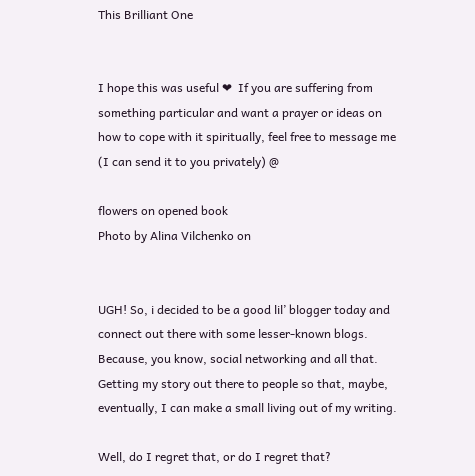This Brilliant One


I hope this was useful ❤  If you are suffering from something particular and want a prayer or ideas on how to cope with it spiritually, feel free to message me (I can send it to you privately) @

flowers on opened book
Photo by Alina Vilchenko on


UGH! So, i decided to be a good lil’ blogger today and connect out there with some lesser-known blogs. Because, you know, social networking and all that. Getting my story out there to people so that, maybe, eventually, I can make a small living out of my writing.

Well, do I regret that, or do I regret that?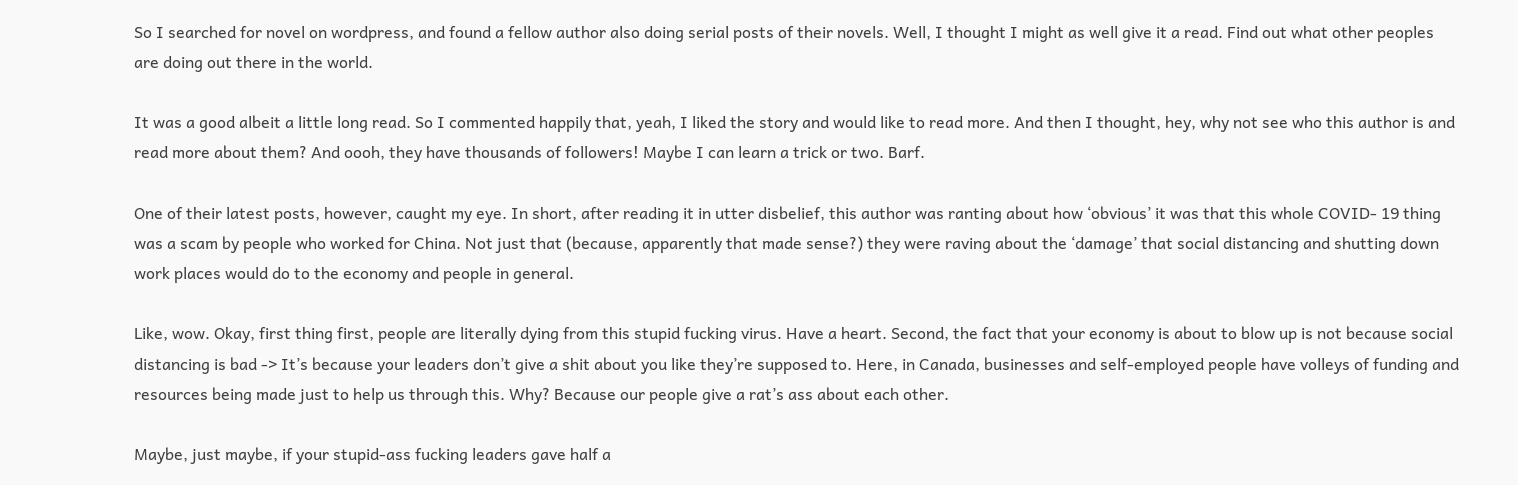So I searched for novel on wordpress, and found a fellow author also doing serial posts of their novels. Well, I thought I might as well give it a read. Find out what other peoples are doing out there in the world.

It was a good albeit a little long read. So I commented happily that, yeah, I liked the story and would like to read more. And then I thought, hey, why not see who this author is and read more about them? And oooh, they have thousands of followers! Maybe I can learn a trick or two. Barf.

One of their latest posts, however, caught my eye. In short, after reading it in utter disbelief, this author was ranting about how ‘obvious’ it was that this whole COVID- 19 thing was a scam by people who worked for China. Not just that (because, apparently that made sense?) they were raving about the ‘damage’ that social distancing and shutting down work places would do to the economy and people in general.

Like, wow. Okay, first thing first, people are literally dying from this stupid fucking virus. Have a heart. Second, the fact that your economy is about to blow up is not because social distancing is bad -> It’s because your leaders don’t give a shit about you like they’re supposed to. Here, in Canada, businesses and self-employed people have volleys of funding and resources being made just to help us through this. Why? Because our people give a rat’s ass about each other.

Maybe, just maybe, if your stupid-ass fucking leaders gave half a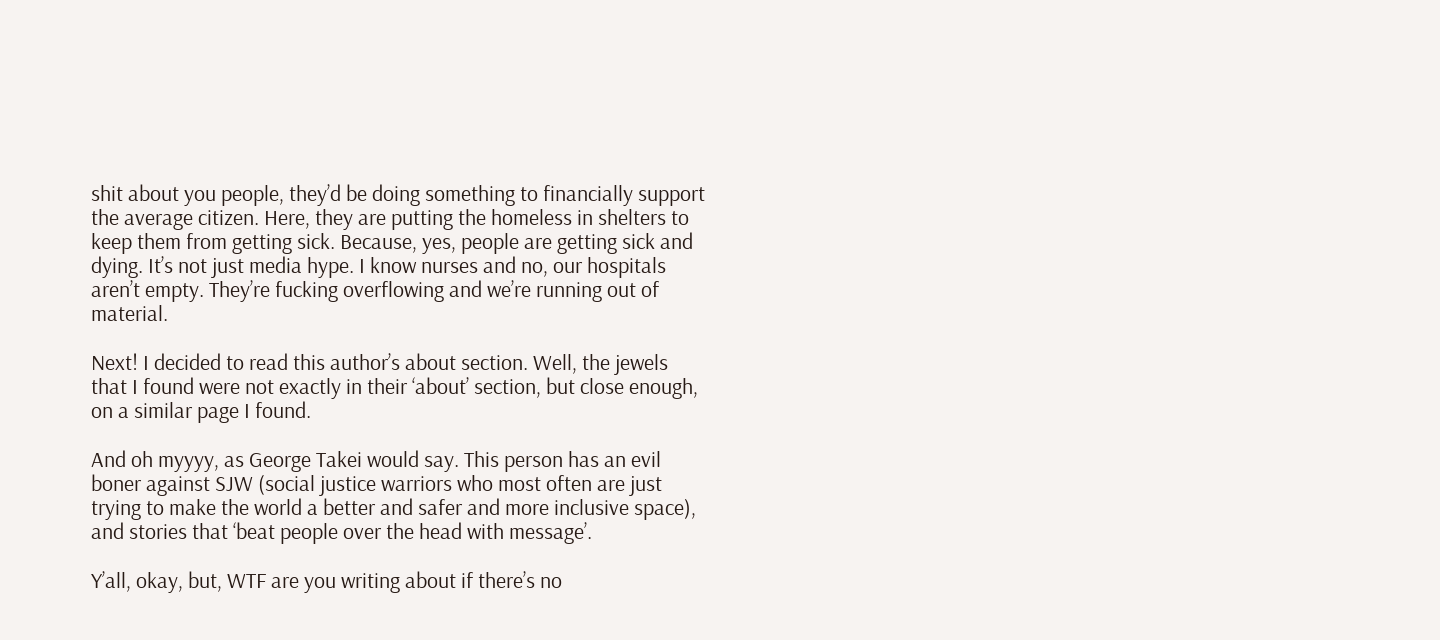shit about you people, they’d be doing something to financially support the average citizen. Here, they are putting the homeless in shelters to keep them from getting sick. Because, yes, people are getting sick and dying. It’s not just media hype. I know nurses and no, our hospitals aren’t empty. They’re fucking overflowing and we’re running out of material.

Next! I decided to read this author’s about section. Well, the jewels that I found were not exactly in their ‘about’ section, but close enough, on a similar page I found.

And oh myyyy, as George Takei would say. This person has an evil boner against SJW (social justice warriors who most often are just trying to make the world a better and safer and more inclusive space), and stories that ‘beat people over the head with message’.

Y’all, okay, but, WTF are you writing about if there’s no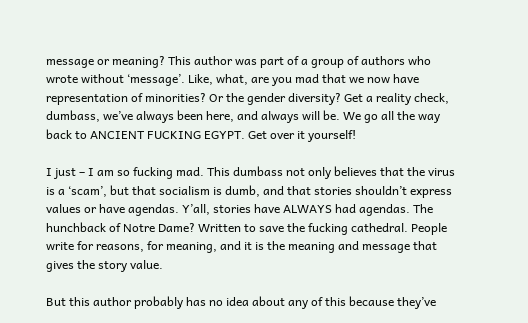message or meaning? This author was part of a group of authors who wrote without ‘message’. Like, what, are you mad that we now have representation of minorities? Or the gender diversity? Get a reality check, dumbass, we’ve always been here, and always will be. We go all the way back to ANCIENT FUCKING EGYPT. Get over it yourself!

I just – I am so fucking mad. This dumbass not only believes that the virus is a ‘scam’, but that socialism is dumb, and that stories shouldn’t express values or have agendas. Y’all, stories have ALWAYS had agendas. The hunchback of Notre Dame? Written to save the fucking cathedral. People write for reasons, for meaning, and it is the meaning and message that gives the story value.

But this author probably has no idea about any of this because they’ve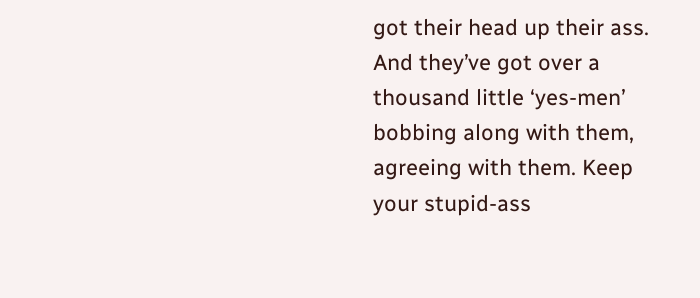got their head up their ass. And they’ve got over a thousand little ‘yes-men’ bobbing along with them, agreeing with them. Keep your stupid-ass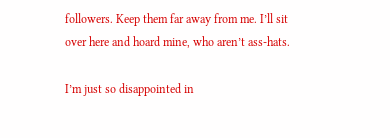followers. Keep them far away from me. I’ll sit over here and hoard mine, who aren’t ass-hats.

I’m just so disappointed in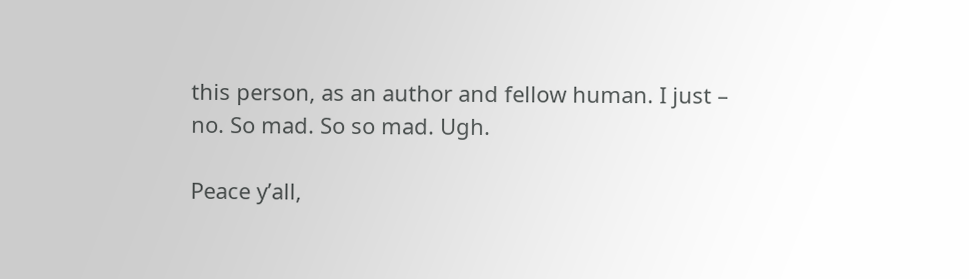this person, as an author and fellow human. I just – no. So mad. So so mad. Ugh.

Peace y’all,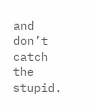and don’t catch the stupid.